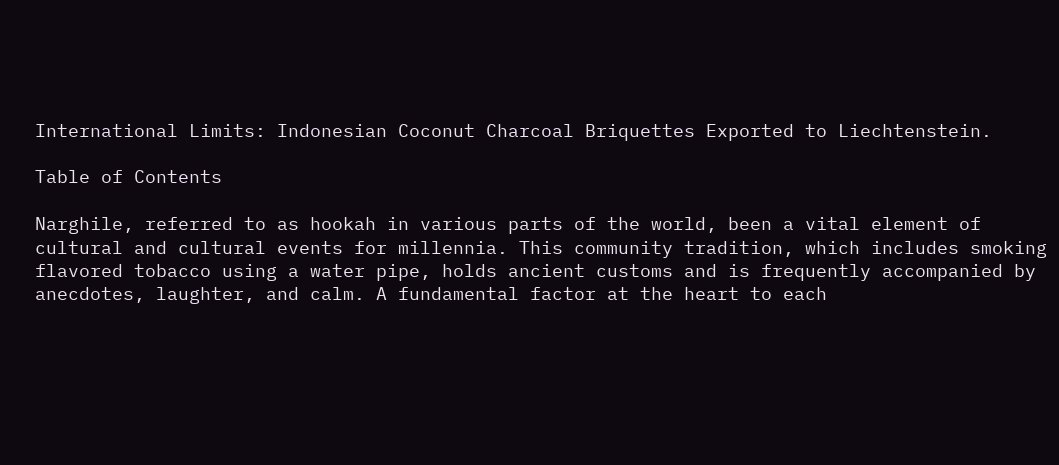International Limits: Indonesian Coconut Charcoal Briquettes Exported to Liechtenstein.

Table of Contents

Narghile, referred to as hookah in various parts of the world, been a vital element of cultural and cultural events for millennia. This community tradition, which includes smoking flavored tobacco using a water pipe, holds ancient customs and is frequently accompanied by anecdotes, laughter, and calm. A fundamental factor at the heart to each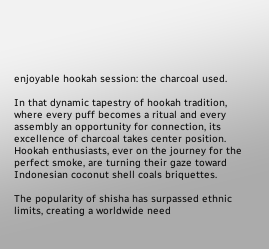enjoyable hookah session: the charcoal used.

In that dynamic tapestry of hookah tradition, where every puff becomes a ritual and every assembly an opportunity for connection, its excellence of charcoal takes center position. Hookah enthusiasts, ever on the journey for the perfect smoke, are turning their gaze toward Indonesian coconut shell coals briquettes.

The popularity of shisha has surpassed ethnic limits, creating a worldwide need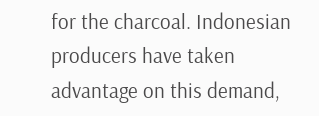for the charcoal. Indonesian producers have taken advantage on this demand,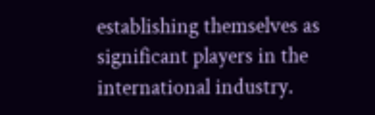establishing themselves as significant players in the international industry.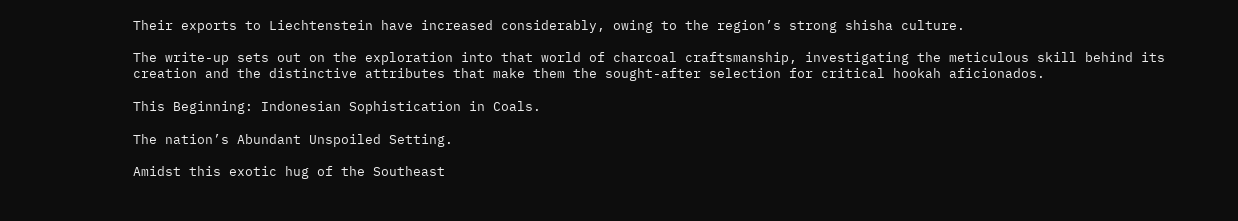Their exports to Liechtenstein have increased considerably, owing to the region’s strong shisha culture.

The write-up sets out on the exploration into that world of charcoal craftsmanship, investigating the meticulous skill behind its creation and the distinctive attributes that make them the sought-after selection for critical hookah aficionados.

This Beginning: Indonesian Sophistication in Coals.

The nation’s Abundant Unspoiled Setting.

Amidst this exotic hug of the Southeast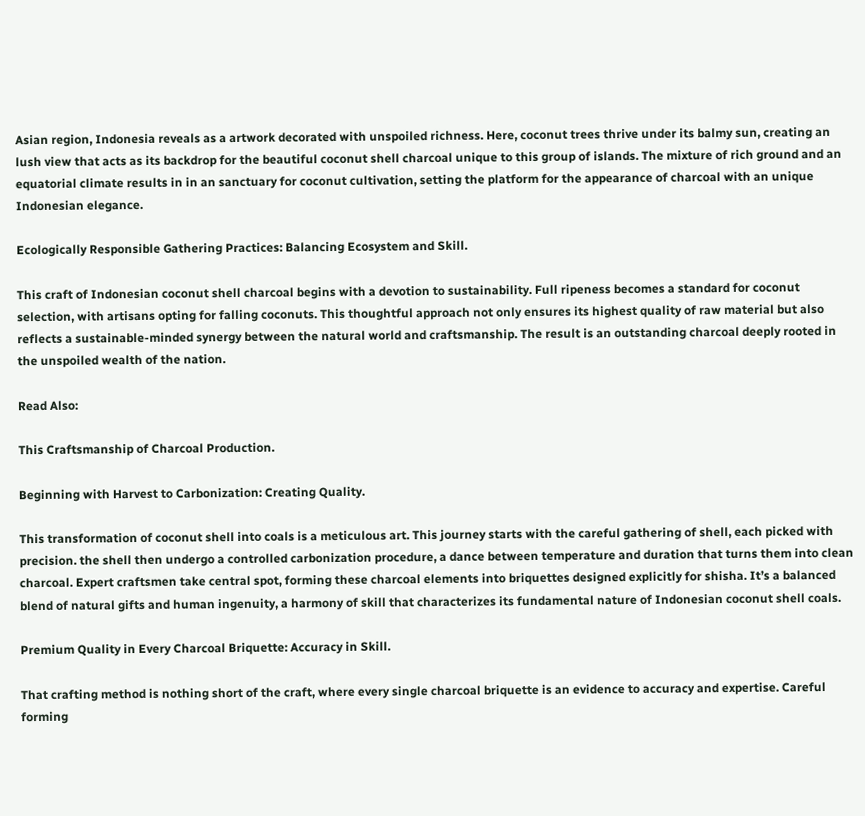Asian region, Indonesia reveals as a artwork decorated with unspoiled richness. Here, coconut trees thrive under its balmy sun, creating an lush view that acts as its backdrop for the beautiful coconut shell charcoal unique to this group of islands. The mixture of rich ground and an equatorial climate results in in an sanctuary for coconut cultivation, setting the platform for the appearance of charcoal with an unique Indonesian elegance.

Ecologically Responsible Gathering Practices: Balancing Ecosystem and Skill.

This craft of Indonesian coconut shell charcoal begins with a devotion to sustainability. Full ripeness becomes a standard for coconut selection, with artisans opting for falling coconuts. This thoughtful approach not only ensures its highest quality of raw material but also reflects a sustainable-minded synergy between the natural world and craftsmanship. The result is an outstanding charcoal deeply rooted in the unspoiled wealth of the nation.

Read Also:

This Craftsmanship of Charcoal Production.

Beginning with Harvest to Carbonization: Creating Quality.

This transformation of coconut shell into coals is a meticulous art. This journey starts with the careful gathering of shell, each picked with precision. the shell then undergo a controlled carbonization procedure, a dance between temperature and duration that turns them into clean charcoal. Expert craftsmen take central spot, forming these charcoal elements into briquettes designed explicitly for shisha. It’s a balanced blend of natural gifts and human ingenuity, a harmony of skill that characterizes its fundamental nature of Indonesian coconut shell coals.

Premium Quality in Every Charcoal Briquette: Accuracy in Skill.

That crafting method is nothing short of the craft, where every single charcoal briquette is an evidence to accuracy and expertise. Careful forming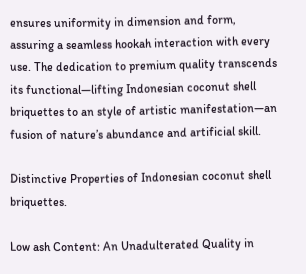ensures uniformity in dimension and form, assuring a seamless hookah interaction with every use. The dedication to premium quality transcends its functional—lifting Indonesian coconut shell briquettes to an style of artistic manifestation—an fusion of nature’s abundance and artificial skill.

Distinctive Properties of Indonesian coconut shell briquettes.

Low ash Content: An Unadulterated Quality in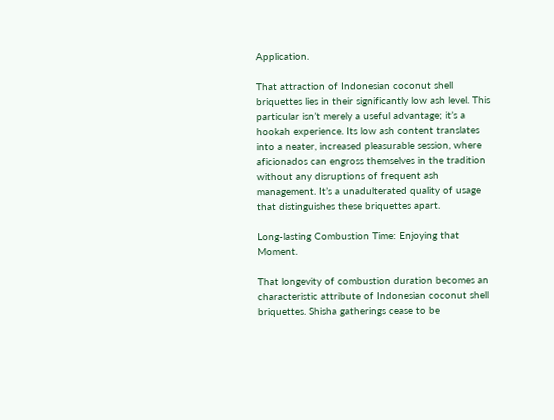Application.

That attraction of Indonesian coconut shell briquettes lies in their significantly low ash level. This particular isn’t merely a useful advantage; it’s a hookah experience. Its low ash content translates into a neater, increased pleasurable session, where aficionados can engross themselves in the tradition without any disruptions of frequent ash management. It’s a unadulterated quality of usage that distinguishes these briquettes apart.

Long-lasting Combustion Time: Enjoying that Moment.

That longevity of combustion duration becomes an characteristic attribute of Indonesian coconut shell briquettes. Shisha gatherings cease to be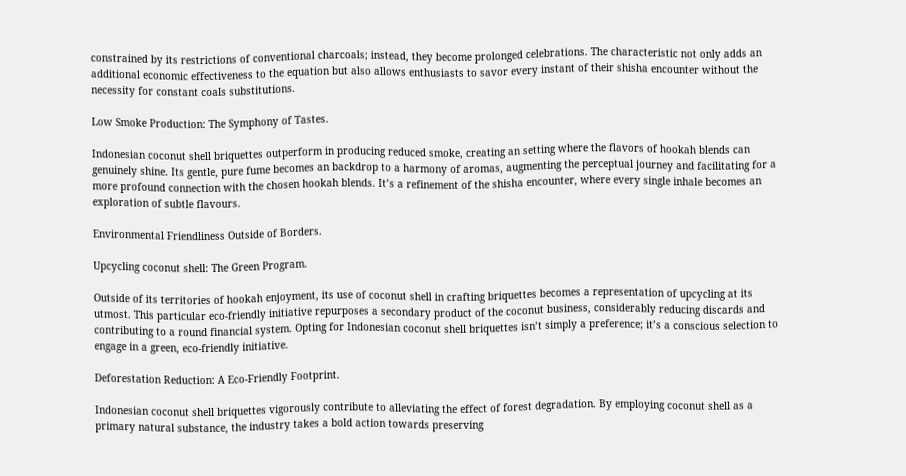constrained by its restrictions of conventional charcoals; instead, they become prolonged celebrations. The characteristic not only adds an additional economic effectiveness to the equation but also allows enthusiasts to savor every instant of their shisha encounter without the necessity for constant coals substitutions.

Low Smoke Production: The Symphony of Tastes.

Indonesian coconut shell briquettes outperform in producing reduced smoke, creating an setting where the flavors of hookah blends can genuinely shine. Its gentle, pure fume becomes an backdrop to a harmony of aromas, augmenting the perceptual journey and facilitating for a more profound connection with the chosen hookah blends. It’s a refinement of the shisha encounter, where every single inhale becomes an exploration of subtle flavours.

Environmental Friendliness Outside of Borders.

Upcycling coconut shell: The Green Program.

Outside of its territories of hookah enjoyment, its use of coconut shell in crafting briquettes becomes a representation of upcycling at its utmost. This particular eco-friendly initiative repurposes a secondary product of the coconut business, considerably reducing discards and contributing to a round financial system. Opting for Indonesian coconut shell briquettes isn’t simply a preference; it’s a conscious selection to engage in a green, eco-friendly initiative.

Deforestation Reduction: A Eco-Friendly Footprint.

Indonesian coconut shell briquettes vigorously contribute to alleviating the effect of forest degradation. By employing coconut shell as a primary natural substance, the industry takes a bold action towards preserving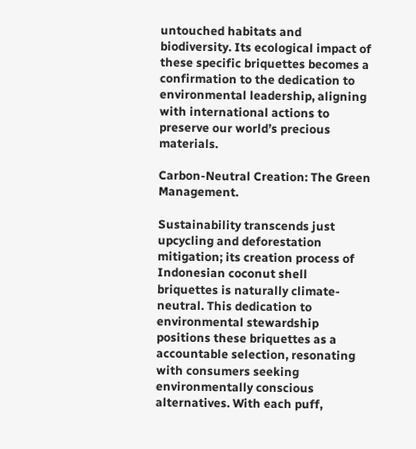untouched habitats and biodiversity. Its ecological impact of these specific briquettes becomes a confirmation to the dedication to environmental leadership, aligning with international actions to preserve our world’s precious materials.

Carbon-Neutral Creation: The Green Management.

Sustainability transcends just upcycling and deforestation mitigation; its creation process of Indonesian coconut shell briquettes is naturally climate-neutral. This dedication to environmental stewardship positions these briquettes as a accountable selection, resonating with consumers seeking environmentally conscious alternatives. With each puff,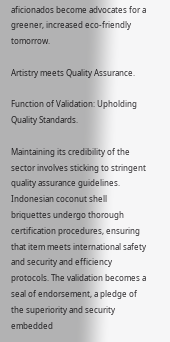aficionados become advocates for a greener, increased eco-friendly tomorrow.

Artistry meets Quality Assurance.

Function of Validation: Upholding Quality Standards.

Maintaining its credibility of the sector involves sticking to stringent quality assurance guidelines. Indonesian coconut shell briquettes undergo thorough certification procedures, ensuring that item meets international safety and security and efficiency protocols. The validation becomes a seal of endorsement, a pledge of the superiority and security embedded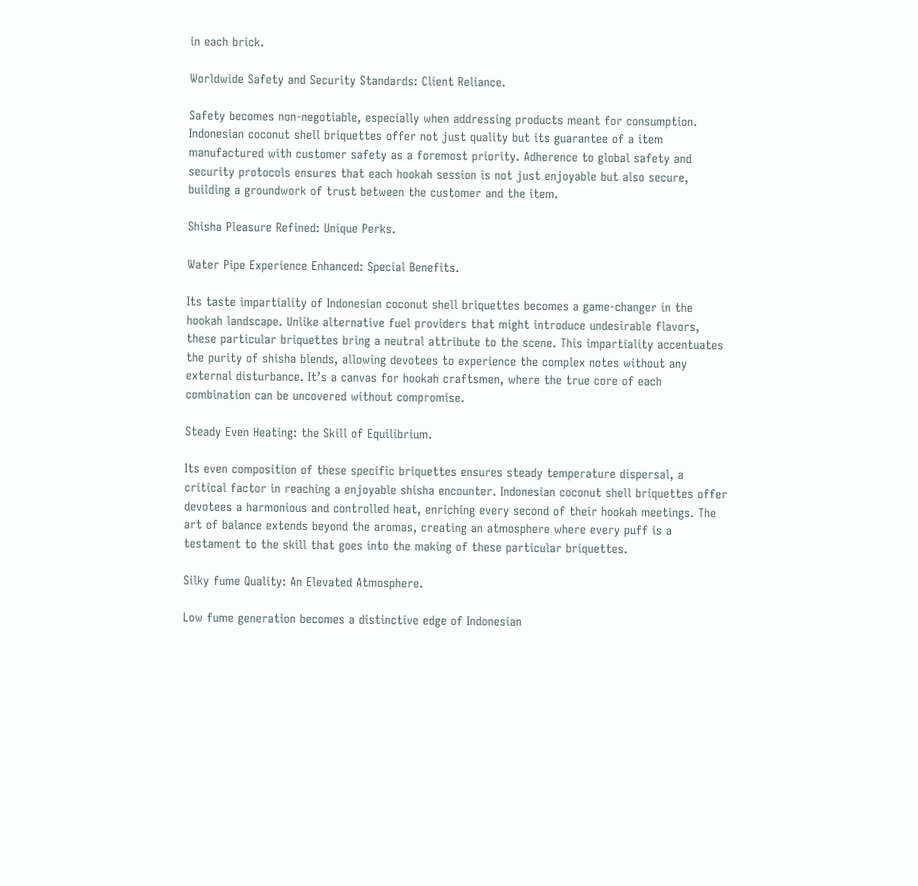in each brick.

Worldwide Safety and Security Standards: Client Reliance.

Safety becomes non-negotiable, especially when addressing products meant for consumption. Indonesian coconut shell briquettes offer not just quality but its guarantee of a item manufactured with customer safety as a foremost priority. Adherence to global safety and security protocols ensures that each hookah session is not just enjoyable but also secure, building a groundwork of trust between the customer and the item.

Shisha Pleasure Refined: Unique Perks.

Water Pipe Experience Enhanced: Special Benefits.

Its taste impartiality of Indonesian coconut shell briquettes becomes a game-changer in the hookah landscape. Unlike alternative fuel providers that might introduce undesirable flavors, these particular briquettes bring a neutral attribute to the scene. This impartiality accentuates the purity of shisha blends, allowing devotees to experience the complex notes without any external disturbance. It’s a canvas for hookah craftsmen, where the true core of each combination can be uncovered without compromise.

Steady Even Heating: the Skill of Equilibrium.

Its even composition of these specific briquettes ensures steady temperature dispersal, a critical factor in reaching a enjoyable shisha encounter. Indonesian coconut shell briquettes offer devotees a harmonious and controlled heat, enriching every second of their hookah meetings. The art of balance extends beyond the aromas, creating an atmosphere where every puff is a testament to the skill that goes into the making of these particular briquettes.

Silky fume Quality: An Elevated Atmosphere.

Low fume generation becomes a distinctive edge of Indonesian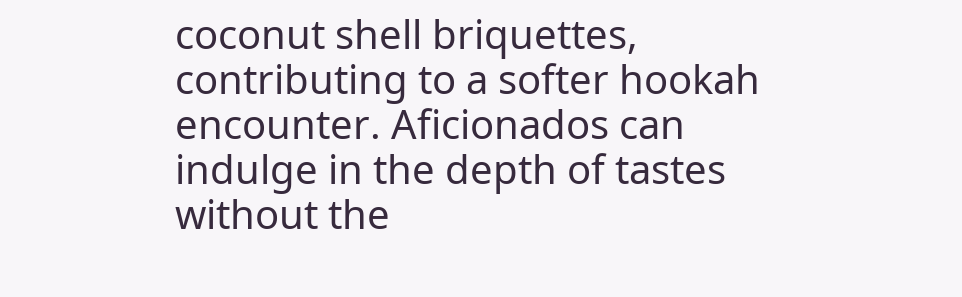coconut shell briquettes, contributing to a softer hookah encounter. Aficionados can indulge in the depth of tastes without the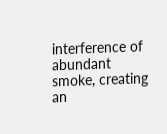interference of abundant smoke, creating an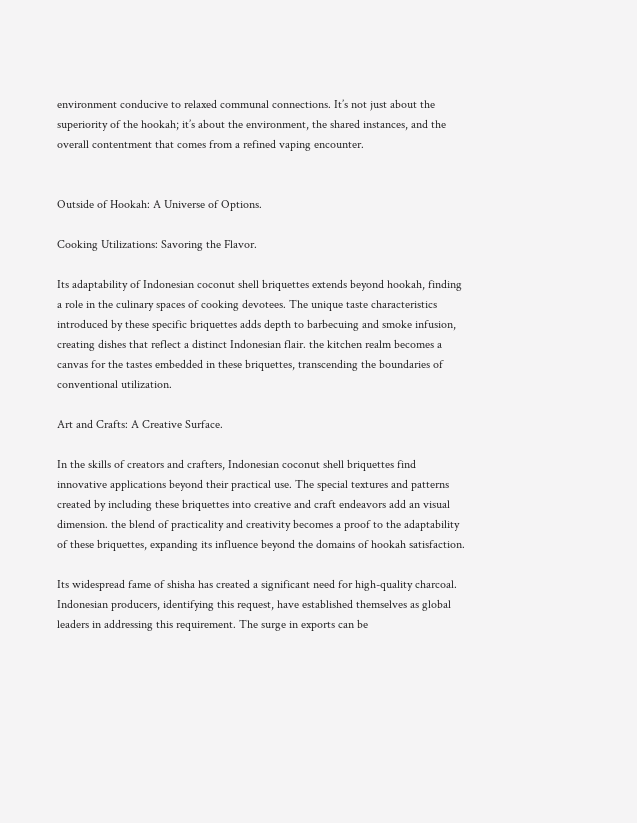environment conducive to relaxed communal connections. It’s not just about the superiority of the hookah; it’s about the environment, the shared instances, and the overall contentment that comes from a refined vaping encounter.


Outside of Hookah: A Universe of Options.

Cooking Utilizations: Savoring the Flavor.

Its adaptability of Indonesian coconut shell briquettes extends beyond hookah, finding a role in the culinary spaces of cooking devotees. The unique taste characteristics introduced by these specific briquettes adds depth to barbecuing and smoke infusion, creating dishes that reflect a distinct Indonesian flair. the kitchen realm becomes a canvas for the tastes embedded in these briquettes, transcending the boundaries of conventional utilization.

Art and Crafts: A Creative Surface.

In the skills of creators and crafters, Indonesian coconut shell briquettes find innovative applications beyond their practical use. The special textures and patterns created by including these briquettes into creative and craft endeavors add an visual dimension. the blend of practicality and creativity becomes a proof to the adaptability of these briquettes, expanding its influence beyond the domains of hookah satisfaction.

Its widespread fame of shisha has created a significant need for high-quality charcoal. Indonesian producers, identifying this request, have established themselves as global leaders in addressing this requirement. The surge in exports can be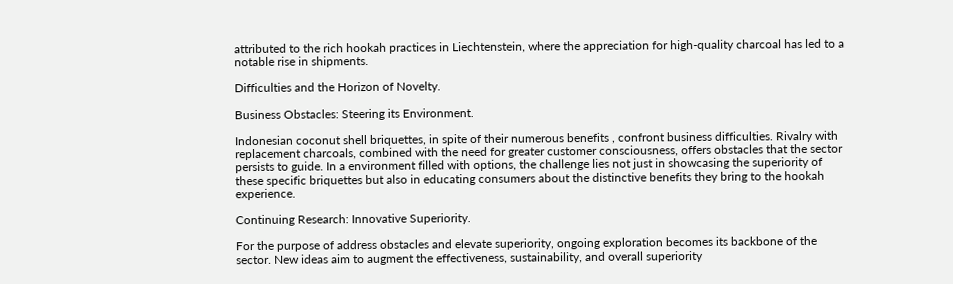attributed to the rich hookah practices in Liechtenstein, where the appreciation for high-quality charcoal has led to a notable rise in shipments.

Difficulties and the Horizon of Novelty.

Business Obstacles: Steering its Environment.

Indonesian coconut shell briquettes, in spite of their numerous benefits , confront business difficulties. Rivalry with replacement charcoals, combined with the need for greater customer consciousness, offers obstacles that the sector persists to guide. In a environment filled with options, the challenge lies not just in showcasing the superiority of these specific briquettes but also in educating consumers about the distinctive benefits they bring to the hookah experience.

Continuing Research: Innovative Superiority.

For the purpose of address obstacles and elevate superiority, ongoing exploration becomes its backbone of the sector. New ideas aim to augment the effectiveness, sustainability, and overall superiority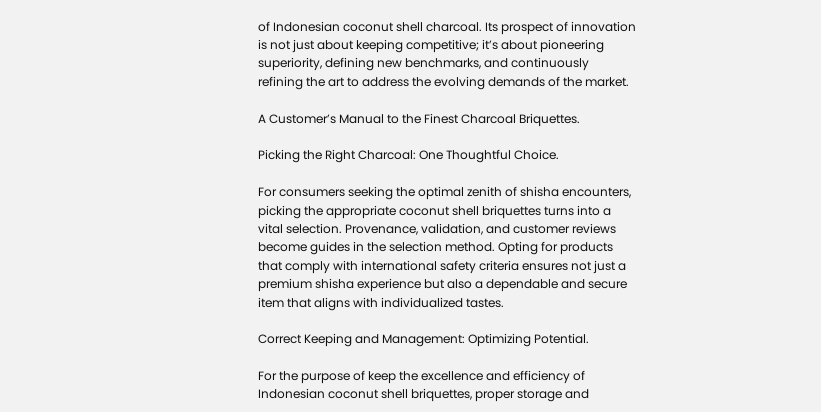of Indonesian coconut shell charcoal. Its prospect of innovation is not just about keeping competitive; it’s about pioneering superiority, defining new benchmarks, and continuously refining the art to address the evolving demands of the market.

A Customer’s Manual to the Finest Charcoal Briquettes.

Picking the Right Charcoal: One Thoughtful Choice.

For consumers seeking the optimal zenith of shisha encounters, picking the appropriate coconut shell briquettes turns into a vital selection. Provenance, validation, and customer reviews become guides in the selection method. Opting for products that comply with international safety criteria ensures not just a premium shisha experience but also a dependable and secure item that aligns with individualized tastes.

Correct Keeping and Management: Optimizing Potential.

For the purpose of keep the excellence and efficiency of Indonesian coconut shell briquettes, proper storage and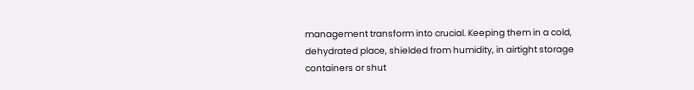management transform into crucial. Keeping them in a cold, dehydrated place, shielded from humidity, in airtight storage containers or shut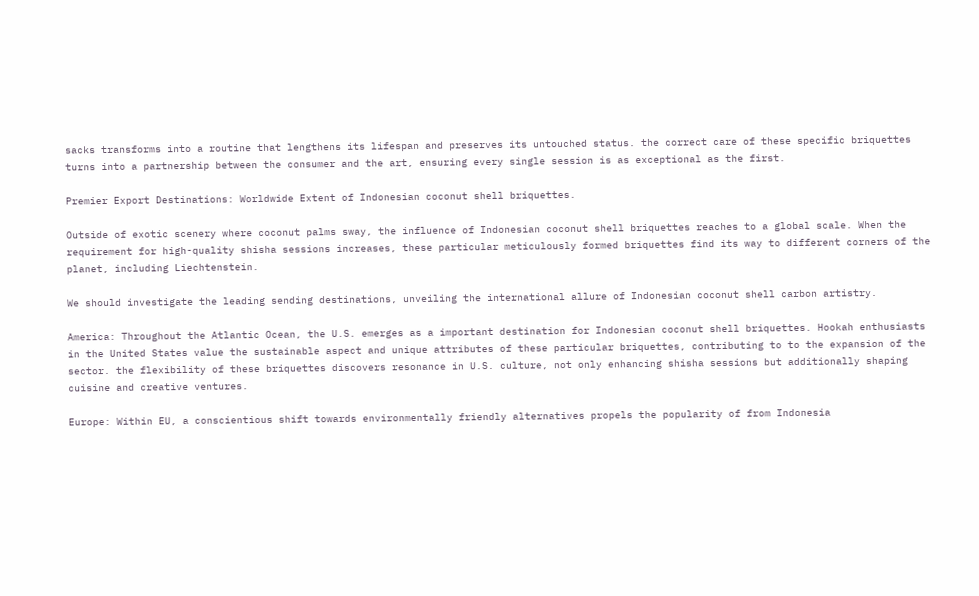sacks transforms into a routine that lengthens its lifespan and preserves its untouched status. the correct care of these specific briquettes turns into a partnership between the consumer and the art, ensuring every single session is as exceptional as the first.

Premier Export Destinations: Worldwide Extent of Indonesian coconut shell briquettes.

Outside of exotic scenery where coconut palms sway, the influence of Indonesian coconut shell briquettes reaches to a global scale. When the requirement for high-quality shisha sessions increases, these particular meticulously formed briquettes find its way to different corners of the planet, including Liechtenstein.

We should investigate the leading sending destinations, unveiling the international allure of Indonesian coconut shell carbon artistry.

America: Throughout the Atlantic Ocean, the U.S. emerges as a important destination for Indonesian coconut shell briquettes. Hookah enthusiasts in the United States value the sustainable aspect and unique attributes of these particular briquettes, contributing to to the expansion of the sector. the flexibility of these briquettes discovers resonance in U.S. culture, not only enhancing shisha sessions but additionally shaping cuisine and creative ventures.

Europe: Within EU, a conscientious shift towards environmentally friendly alternatives propels the popularity of from Indonesia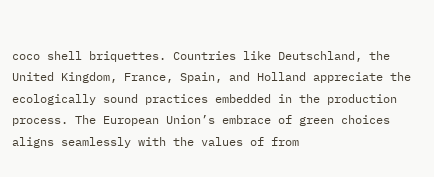coco shell briquettes. Countries like Deutschland, the United Kingdom, France, Spain, and Holland appreciate the ecologically sound practices embedded in the production process. The European Union’s embrace of green choices aligns seamlessly with the values of from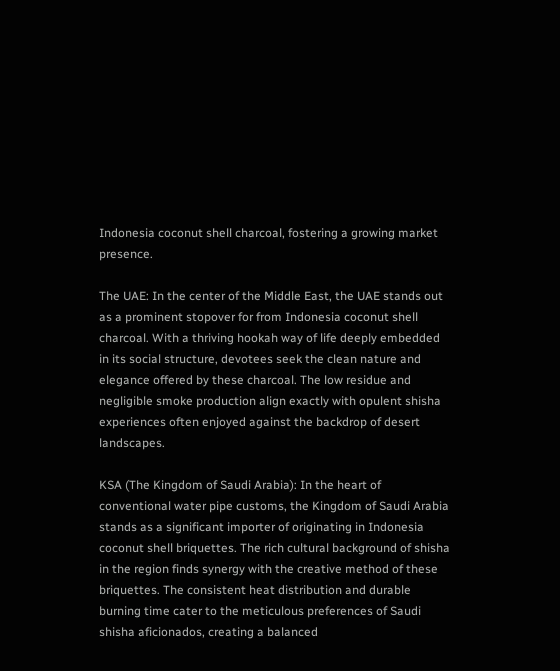Indonesia coconut shell charcoal, fostering a growing market presence.

The UAE: In the center of the Middle East, the UAE stands out as a prominent stopover for from Indonesia coconut shell charcoal. With a thriving hookah way of life deeply embedded in its social structure, devotees seek the clean nature and elegance offered by these charcoal. The low residue and negligible smoke production align exactly with opulent shisha experiences often enjoyed against the backdrop of desert landscapes.

KSA (The Kingdom of Saudi Arabia): In the heart of conventional water pipe customs, the Kingdom of Saudi Arabia stands as a significant importer of originating in Indonesia coconut shell briquettes. The rich cultural background of shisha in the region finds synergy with the creative method of these briquettes. The consistent heat distribution and durable burning time cater to the meticulous preferences of Saudi shisha aficionados, creating a balanced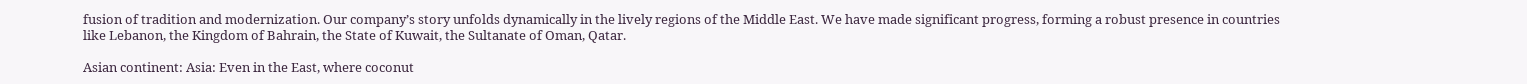fusion of tradition and modernization. Our company’s story unfolds dynamically in the lively regions of the Middle East. We have made significant progress, forming a robust presence in countries like Lebanon, the Kingdom of Bahrain, the State of Kuwait, the Sultanate of Oman, Qatar.

Asian continent: Asia: Even in the East, where coconut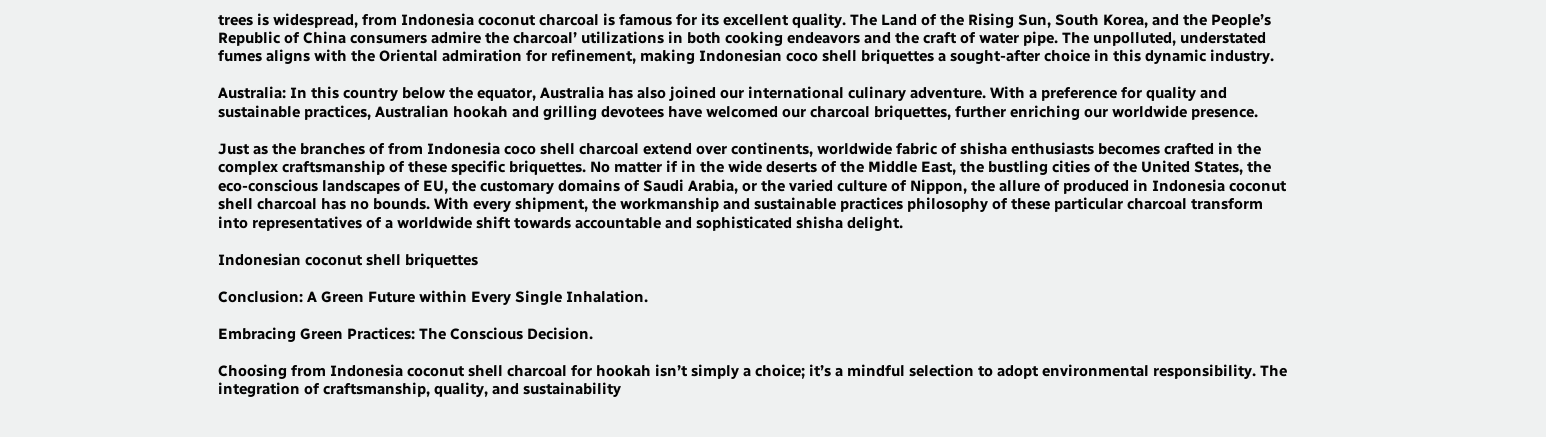trees is widespread, from Indonesia coconut charcoal is famous for its excellent quality. The Land of the Rising Sun, South Korea, and the People’s Republic of China consumers admire the charcoal’ utilizations in both cooking endeavors and the craft of water pipe. The unpolluted, understated fumes aligns with the Oriental admiration for refinement, making Indonesian coco shell briquettes a sought-after choice in this dynamic industry.

Australia: In this country below the equator, Australia has also joined our international culinary adventure. With a preference for quality and sustainable practices, Australian hookah and grilling devotees have welcomed our charcoal briquettes, further enriching our worldwide presence.

Just as the branches of from Indonesia coco shell charcoal extend over continents, worldwide fabric of shisha enthusiasts becomes crafted in the complex craftsmanship of these specific briquettes. No matter if in the wide deserts of the Middle East, the bustling cities of the United States, the eco-conscious landscapes of EU, the customary domains of Saudi Arabia, or the varied culture of Nippon, the allure of produced in Indonesia coconut shell charcoal has no bounds. With every shipment, the workmanship and sustainable practices philosophy of these particular charcoal transform into representatives of a worldwide shift towards accountable and sophisticated shisha delight.

Indonesian coconut shell briquettes

Conclusion: A Green Future within Every Single Inhalation.

Embracing Green Practices: The Conscious Decision.

Choosing from Indonesia coconut shell charcoal for hookah isn’t simply a choice; it’s a mindful selection to adopt environmental responsibility. The integration of craftsmanship, quality, and sustainability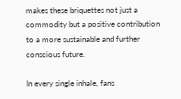makes these briquettes not just a commodity but a positive contribution to a more sustainable and further conscious future.

In every single inhale, fans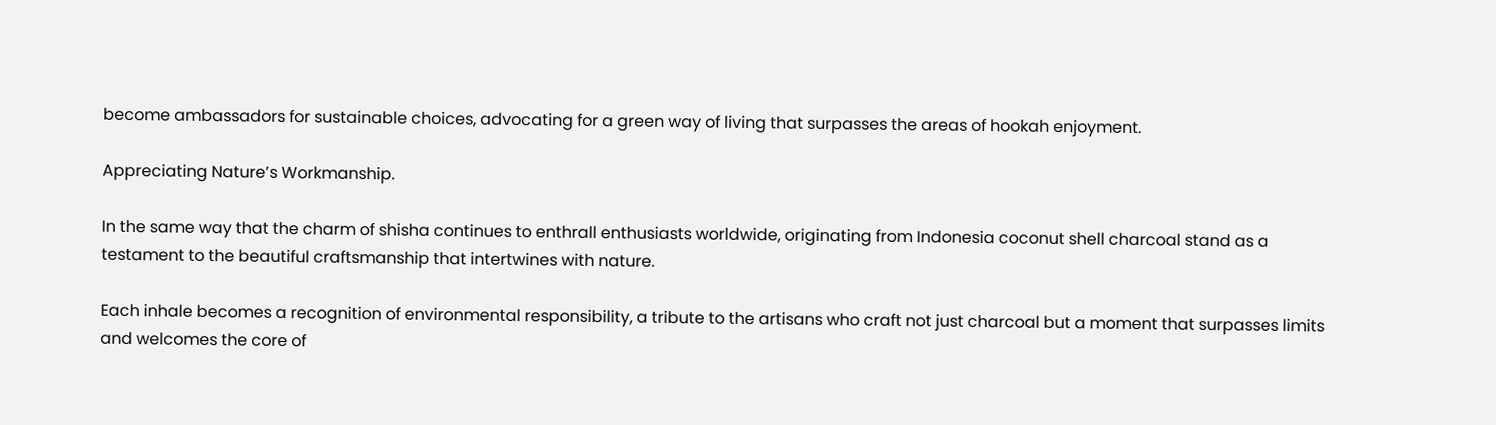become ambassadors for sustainable choices, advocating for a green way of living that surpasses the areas of hookah enjoyment.

Appreciating Nature’s Workmanship.

In the same way that the charm of shisha continues to enthrall enthusiasts worldwide, originating from Indonesia coconut shell charcoal stand as a testament to the beautiful craftsmanship that intertwines with nature.

Each inhale becomes a recognition of environmental responsibility, a tribute to the artisans who craft not just charcoal but a moment that surpasses limits and welcomes the core of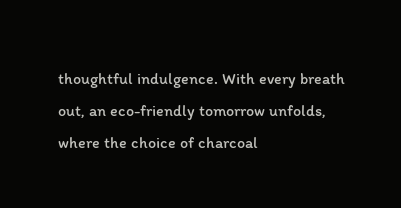thoughtful indulgence. With every breath out, an eco-friendly tomorrow unfolds, where the choice of charcoal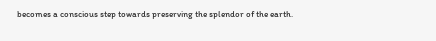becomes a conscious step towards preserving the splendor of the earth.